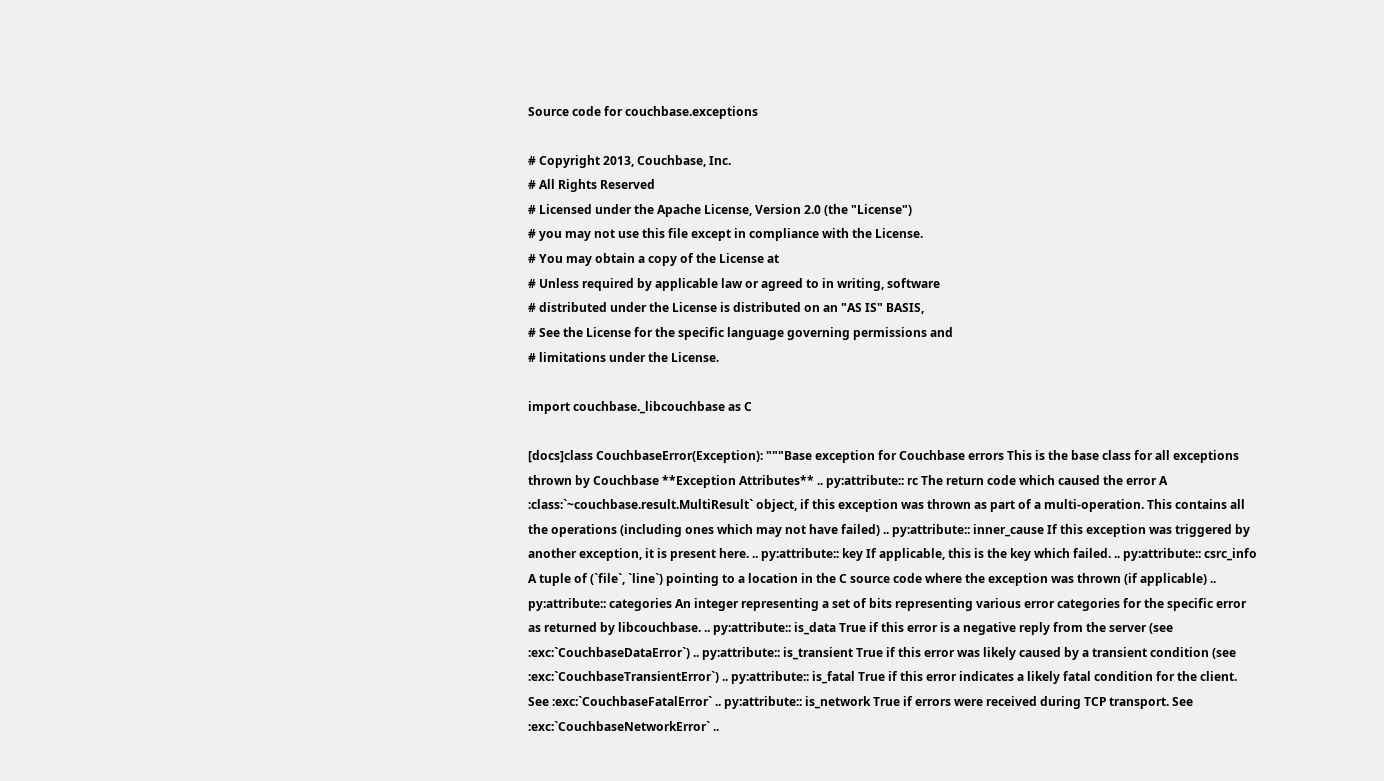Source code for couchbase.exceptions

# Copyright 2013, Couchbase, Inc.
# All Rights Reserved
# Licensed under the Apache License, Version 2.0 (the "License")
# you may not use this file except in compliance with the License.
# You may obtain a copy of the License at
# Unless required by applicable law or agreed to in writing, software
# distributed under the License is distributed on an "AS IS" BASIS,
# See the License for the specific language governing permissions and
# limitations under the License.

import couchbase._libcouchbase as C

[docs]class CouchbaseError(Exception): """Base exception for Couchbase errors This is the base class for all exceptions thrown by Couchbase **Exception Attributes** .. py:attribute:: rc The return code which caused the error A :class:`~couchbase.result.MultiResult` object, if this exception was thrown as part of a multi-operation. This contains all the operations (including ones which may not have failed) .. py:attribute:: inner_cause If this exception was triggered by another exception, it is present here. .. py:attribute:: key If applicable, this is the key which failed. .. py:attribute:: csrc_info A tuple of (`file`, `line`) pointing to a location in the C source code where the exception was thrown (if applicable) .. py:attribute:: categories An integer representing a set of bits representing various error categories for the specific error as returned by libcouchbase. .. py:attribute:: is_data True if this error is a negative reply from the server (see :exc:`CouchbaseDataError`) .. py:attribute:: is_transient True if this error was likely caused by a transient condition (see :exc:`CouchbaseTransientError`) .. py:attribute:: is_fatal True if this error indicates a likely fatal condition for the client. See :exc:`CouchbaseFatalError` .. py:attribute:: is_network True if errors were received during TCP transport. See :exc:`CouchbaseNetworkError` ..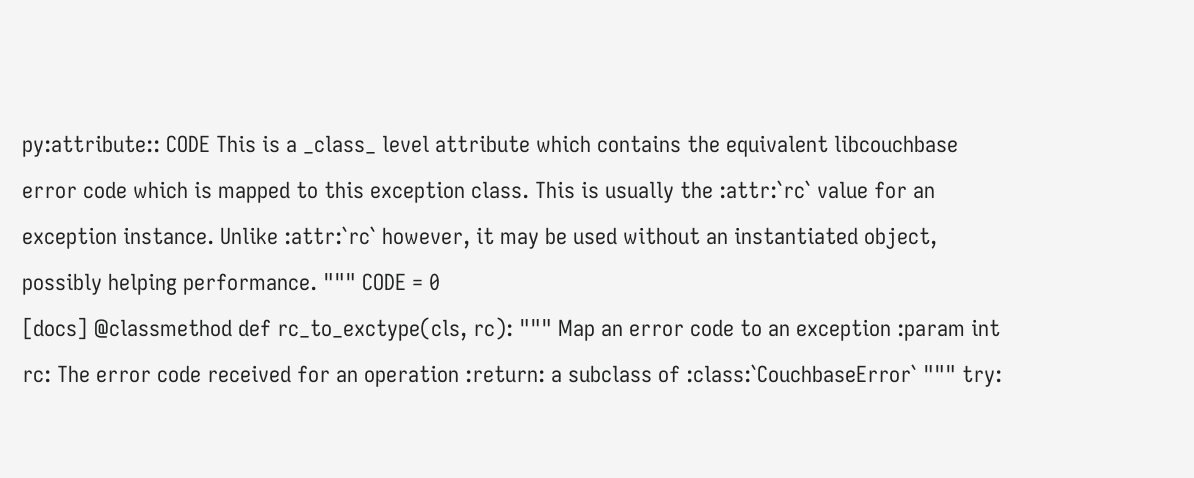py:attribute:: CODE This is a _class_ level attribute which contains the equivalent libcouchbase error code which is mapped to this exception class. This is usually the :attr:`rc` value for an exception instance. Unlike :attr:`rc` however, it may be used without an instantiated object, possibly helping performance. """ CODE = 0
[docs] @classmethod def rc_to_exctype(cls, rc): """ Map an error code to an exception :param int rc: The error code received for an operation :return: a subclass of :class:`CouchbaseError` """ try: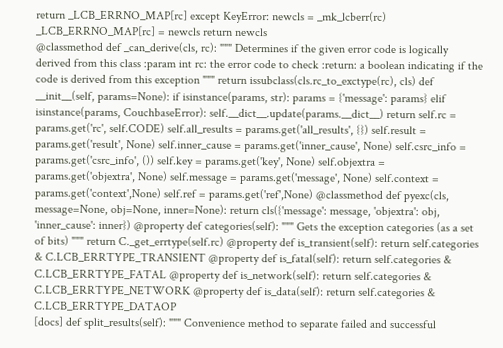return _LCB_ERRNO_MAP[rc] except KeyError: newcls = _mk_lcberr(rc) _LCB_ERRNO_MAP[rc] = newcls return newcls
@classmethod def _can_derive(cls, rc): """ Determines if the given error code is logically derived from this class :param int rc: the error code to check :return: a boolean indicating if the code is derived from this exception """ return issubclass(cls.rc_to_exctype(rc), cls) def __init__(self, params=None): if isinstance(params, str): params = {'message': params} elif isinstance(params, CouchbaseError): self.__dict__.update(params.__dict__) return self.rc = params.get('rc', self.CODE) self.all_results = params.get('all_results', {}) self.result = params.get('result', None) self.inner_cause = params.get('inner_cause', None) self.csrc_info = params.get('csrc_info', ()) self.key = params.get('key', None) self.objextra = params.get('objextra', None) self.message = params.get('message', None) self.context = params.get('context',None) self.ref = params.get('ref',None) @classmethod def pyexc(cls, message=None, obj=None, inner=None): return cls({'message': message, 'objextra': obj, 'inner_cause': inner}) @property def categories(self): """ Gets the exception categories (as a set of bits) """ return C._get_errtype(self.rc) @property def is_transient(self): return self.categories & C.LCB_ERRTYPE_TRANSIENT @property def is_fatal(self): return self.categories & C.LCB_ERRTYPE_FATAL @property def is_network(self): return self.categories & C.LCB_ERRTYPE_NETWORK @property def is_data(self): return self.categories & C.LCB_ERRTYPE_DATAOP
[docs] def split_results(self): """ Convenience method to separate failed and successful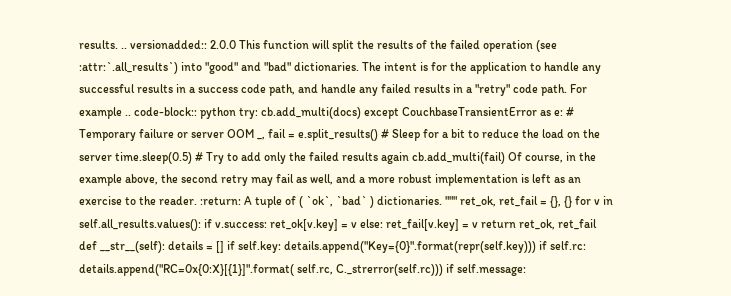results. .. versionadded:: 2.0.0 This function will split the results of the failed operation (see :attr:`.all_results`) into "good" and "bad" dictionaries. The intent is for the application to handle any successful results in a success code path, and handle any failed results in a "retry" code path. For example .. code-block:: python try: cb.add_multi(docs) except CouchbaseTransientError as e: # Temporary failure or server OOM _, fail = e.split_results() # Sleep for a bit to reduce the load on the server time.sleep(0.5) # Try to add only the failed results again cb.add_multi(fail) Of course, in the example above, the second retry may fail as well, and a more robust implementation is left as an exercise to the reader. :return: A tuple of ( `ok`, `bad` ) dictionaries. """ ret_ok, ret_fail = {}, {} for v in self.all_results.values(): if v.success: ret_ok[v.key] = v else: ret_fail[v.key] = v return ret_ok, ret_fail
def __str__(self): details = [] if self.key: details.append("Key={0}".format(repr(self.key))) if self.rc: details.append("RC=0x{0:X}[{1}]".format( self.rc, C._strerror(self.rc))) if self.message: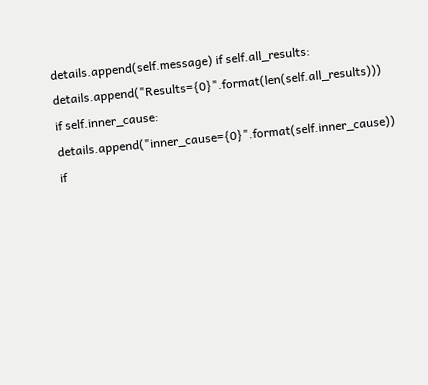details.append(self.message) if self.all_results: details.append("Results={0}".format(len(self.all_results))) if self.inner_cause: details.append("inner_cause={0}".format(self.inner_cause)) if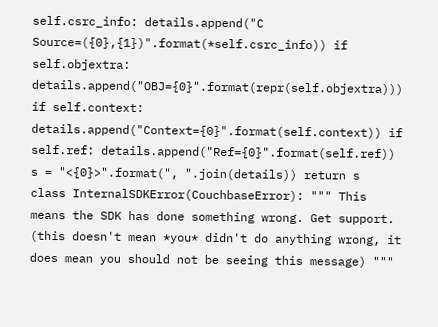self.csrc_info: details.append("C Source=({0},{1})".format(*self.csrc_info)) if self.objextra: details.append("OBJ={0}".format(repr(self.objextra))) if self.context: details.append("Context={0}".format(self.context)) if self.ref: details.append("Ref={0}".format(self.ref)) s = "<{0}>".format(", ".join(details)) return s
class InternalSDKError(CouchbaseError): """ This means the SDK has done something wrong. Get support. (this doesn't mean *you* didn't do anything wrong, it does mean you should not be seeing this message) """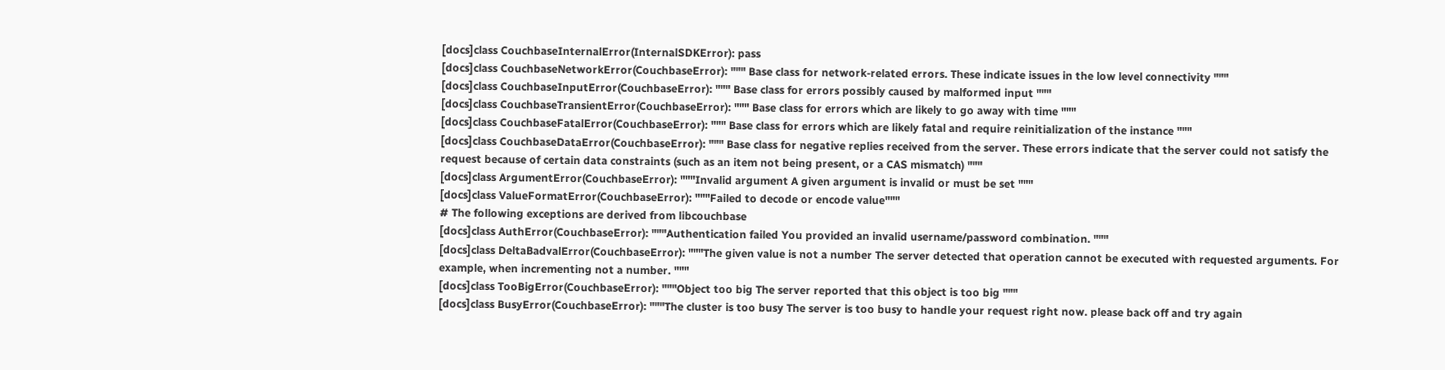[docs]class CouchbaseInternalError(InternalSDKError): pass
[docs]class CouchbaseNetworkError(CouchbaseError): """ Base class for network-related errors. These indicate issues in the low level connectivity """
[docs]class CouchbaseInputError(CouchbaseError): """ Base class for errors possibly caused by malformed input """
[docs]class CouchbaseTransientError(CouchbaseError): """ Base class for errors which are likely to go away with time """
[docs]class CouchbaseFatalError(CouchbaseError): """ Base class for errors which are likely fatal and require reinitialization of the instance """
[docs]class CouchbaseDataError(CouchbaseError): """ Base class for negative replies received from the server. These errors indicate that the server could not satisfy the request because of certain data constraints (such as an item not being present, or a CAS mismatch) """
[docs]class ArgumentError(CouchbaseError): """Invalid argument A given argument is invalid or must be set """
[docs]class ValueFormatError(CouchbaseError): """Failed to decode or encode value"""
# The following exceptions are derived from libcouchbase
[docs]class AuthError(CouchbaseError): """Authentication failed You provided an invalid username/password combination. """
[docs]class DeltaBadvalError(CouchbaseError): """The given value is not a number The server detected that operation cannot be executed with requested arguments. For example, when incrementing not a number. """
[docs]class TooBigError(CouchbaseError): """Object too big The server reported that this object is too big """
[docs]class BusyError(CouchbaseError): """The cluster is too busy The server is too busy to handle your request right now. please back off and try again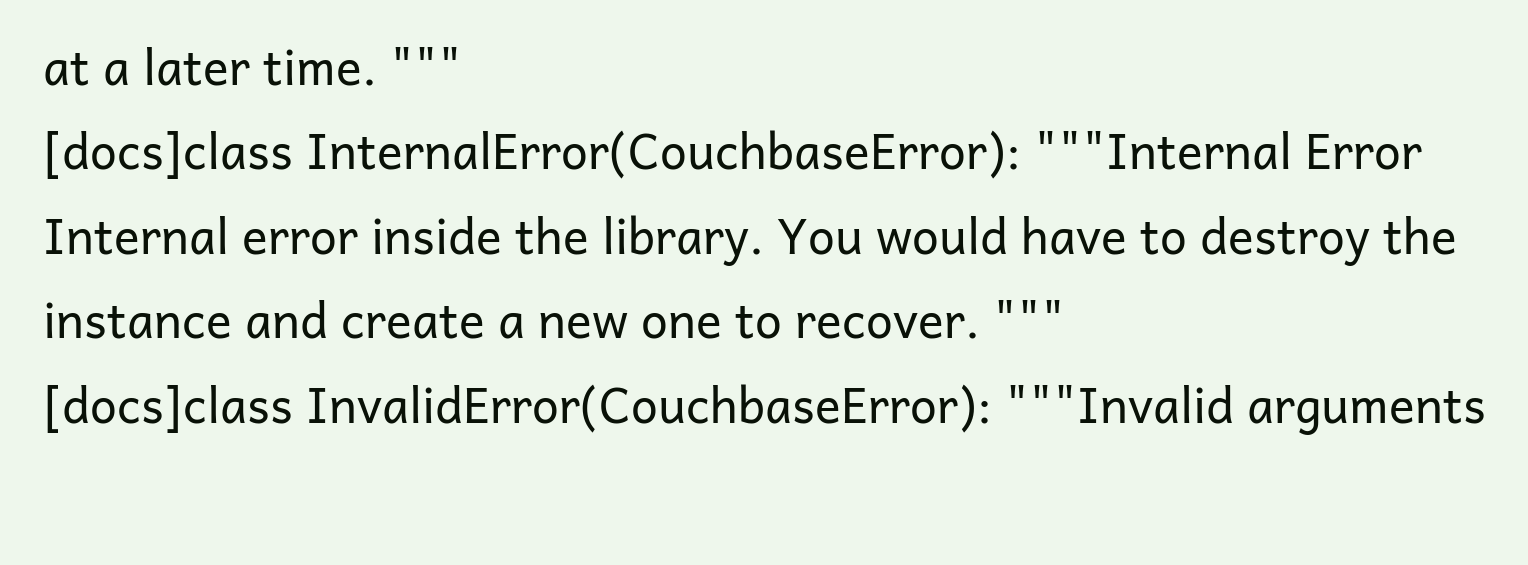at a later time. """
[docs]class InternalError(CouchbaseError): """Internal Error Internal error inside the library. You would have to destroy the instance and create a new one to recover. """
[docs]class InvalidError(CouchbaseError): """Invalid arguments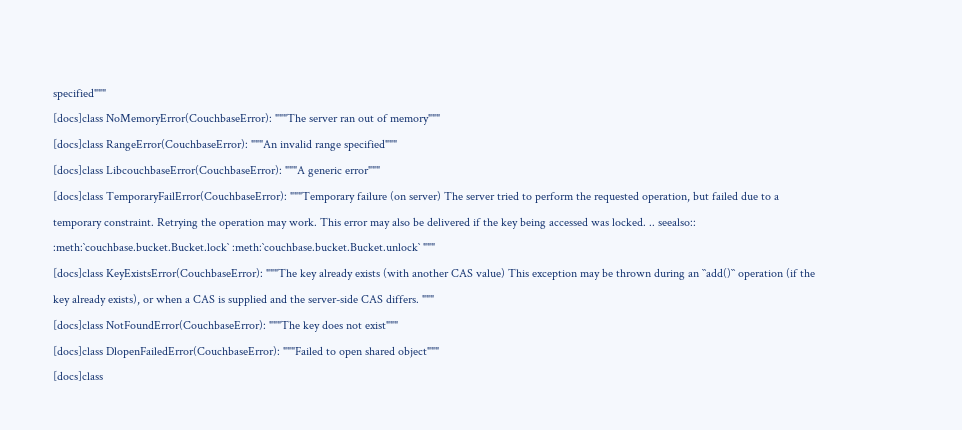specified"""
[docs]class NoMemoryError(CouchbaseError): """The server ran out of memory"""
[docs]class RangeError(CouchbaseError): """An invalid range specified"""
[docs]class LibcouchbaseError(CouchbaseError): """A generic error"""
[docs]class TemporaryFailError(CouchbaseError): """Temporary failure (on server) The server tried to perform the requested operation, but failed due to a temporary constraint. Retrying the operation may work. This error may also be delivered if the key being accessed was locked. .. seealso:: :meth:`couchbase.bucket.Bucket.lock` :meth:`couchbase.bucket.Bucket.unlock` """
[docs]class KeyExistsError(CouchbaseError): """The key already exists (with another CAS value) This exception may be thrown during an ``add()`` operation (if the key already exists), or when a CAS is supplied and the server-side CAS differs. """
[docs]class NotFoundError(CouchbaseError): """The key does not exist"""
[docs]class DlopenFailedError(CouchbaseError): """Failed to open shared object"""
[docs]class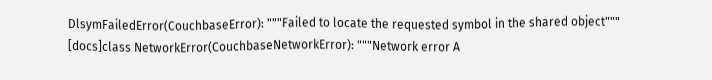DlsymFailedError(CouchbaseError): """Failed to locate the requested symbol in the shared object"""
[docs]class NetworkError(CouchbaseNetworkError): """Network error A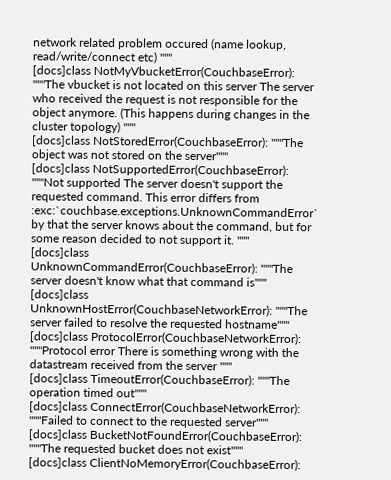network related problem occured (name lookup, read/write/connect etc) """
[docs]class NotMyVbucketError(CouchbaseError): """The vbucket is not located on this server The server who received the request is not responsible for the object anymore. (This happens during changes in the cluster topology) """
[docs]class NotStoredError(CouchbaseError): """The object was not stored on the server"""
[docs]class NotSupportedError(CouchbaseError): """Not supported The server doesn't support the requested command. This error differs from :exc:`couchbase.exceptions.UnknownCommandError` by that the server knows about the command, but for some reason decided to not support it. """
[docs]class UnknownCommandError(CouchbaseError): """The server doesn't know what that command is"""
[docs]class UnknownHostError(CouchbaseNetworkError): """The server failed to resolve the requested hostname"""
[docs]class ProtocolError(CouchbaseNetworkError): """Protocol error There is something wrong with the datastream received from the server """
[docs]class TimeoutError(CouchbaseError): """The operation timed out"""
[docs]class ConnectError(CouchbaseNetworkError): """Failed to connect to the requested server"""
[docs]class BucketNotFoundError(CouchbaseError): """The requested bucket does not exist"""
[docs]class ClientNoMemoryError(CouchbaseError):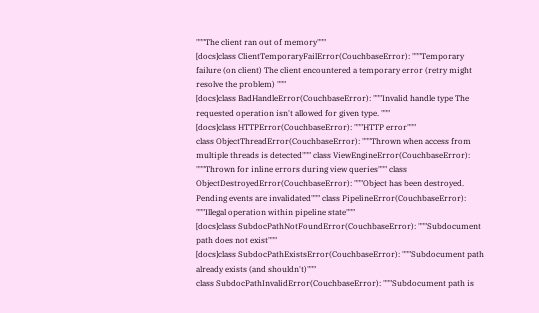"""The client ran out of memory"""
[docs]class ClientTemporaryFailError(CouchbaseError): """Temporary failure (on client) The client encountered a temporary error (retry might resolve the problem) """
[docs]class BadHandleError(CouchbaseError): """Invalid handle type The requested operation isn't allowed for given type. """
[docs]class HTTPError(CouchbaseError): """HTTP error"""
class ObjectThreadError(CouchbaseError): """Thrown when access from multiple threads is detected""" class ViewEngineError(CouchbaseError): """Thrown for inline errors during view queries""" class ObjectDestroyedError(CouchbaseError): """Object has been destroyed. Pending events are invalidated""" class PipelineError(CouchbaseError): """Illegal operation within pipeline state"""
[docs]class SubdocPathNotFoundError(CouchbaseError): """Subdocument path does not exist"""
[docs]class SubdocPathExistsError(CouchbaseError): """Subdocument path already exists (and shouldn't)"""
class SubdocPathInvalidError(CouchbaseError): """Subdocument path is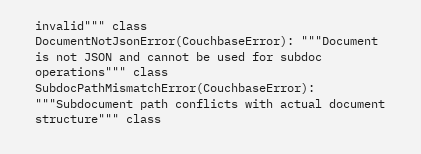invalid""" class DocumentNotJsonError(CouchbaseError): """Document is not JSON and cannot be used for subdoc operations""" class SubdocPathMismatchError(CouchbaseError): """Subdocument path conflicts with actual document structure""" class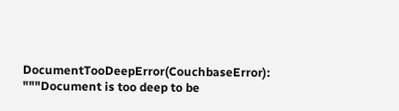DocumentTooDeepError(CouchbaseError): """Document is too deep to be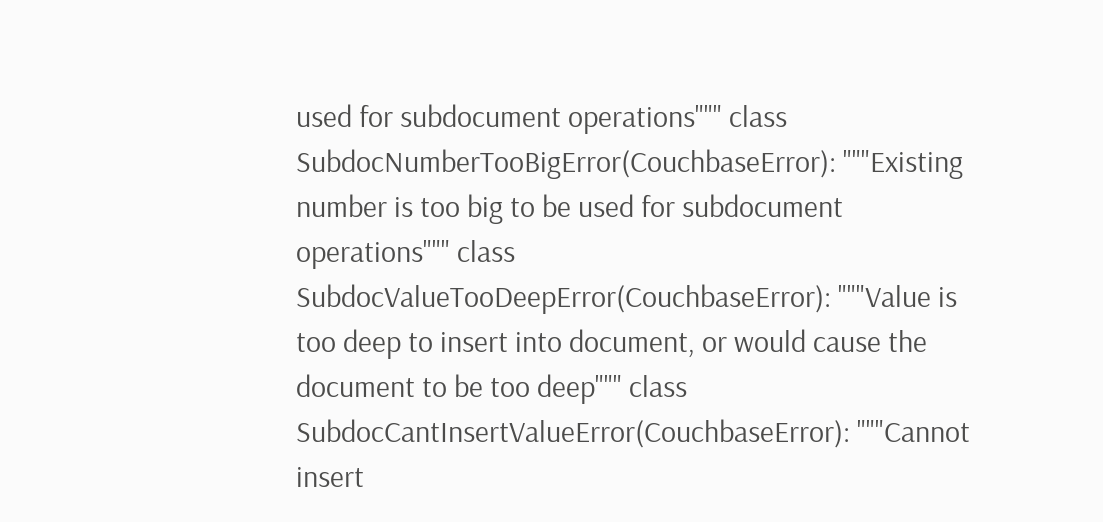used for subdocument operations""" class SubdocNumberTooBigError(CouchbaseError): """Existing number is too big to be used for subdocument operations""" class SubdocValueTooDeepError(CouchbaseError): """Value is too deep to insert into document, or would cause the document to be too deep""" class SubdocCantInsertValueError(CouchbaseError): """Cannot insert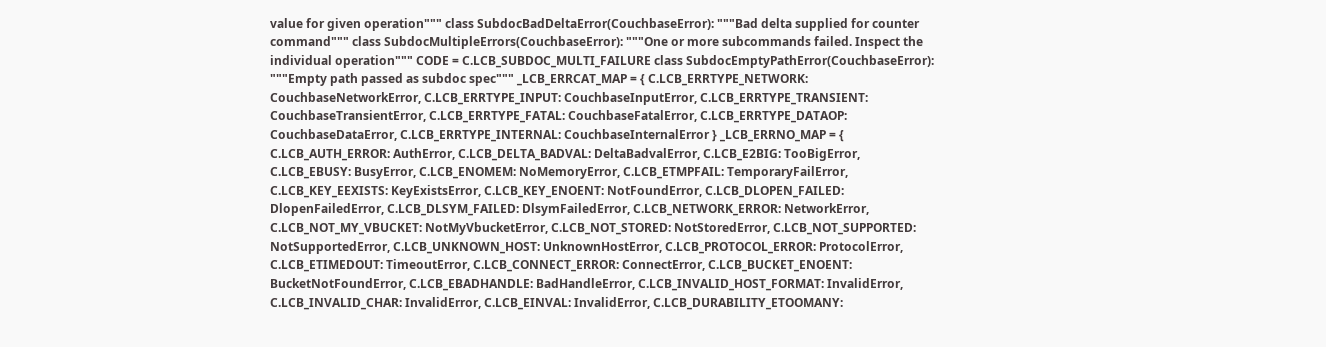value for given operation""" class SubdocBadDeltaError(CouchbaseError): """Bad delta supplied for counter command""" class SubdocMultipleErrors(CouchbaseError): """One or more subcommands failed. Inspect the individual operation""" CODE = C.LCB_SUBDOC_MULTI_FAILURE class SubdocEmptyPathError(CouchbaseError): """Empty path passed as subdoc spec""" _LCB_ERRCAT_MAP = { C.LCB_ERRTYPE_NETWORK: CouchbaseNetworkError, C.LCB_ERRTYPE_INPUT: CouchbaseInputError, C.LCB_ERRTYPE_TRANSIENT: CouchbaseTransientError, C.LCB_ERRTYPE_FATAL: CouchbaseFatalError, C.LCB_ERRTYPE_DATAOP: CouchbaseDataError, C.LCB_ERRTYPE_INTERNAL: CouchbaseInternalError } _LCB_ERRNO_MAP = { C.LCB_AUTH_ERROR: AuthError, C.LCB_DELTA_BADVAL: DeltaBadvalError, C.LCB_E2BIG: TooBigError, C.LCB_EBUSY: BusyError, C.LCB_ENOMEM: NoMemoryError, C.LCB_ETMPFAIL: TemporaryFailError, C.LCB_KEY_EEXISTS: KeyExistsError, C.LCB_KEY_ENOENT: NotFoundError, C.LCB_DLOPEN_FAILED: DlopenFailedError, C.LCB_DLSYM_FAILED: DlsymFailedError, C.LCB_NETWORK_ERROR: NetworkError, C.LCB_NOT_MY_VBUCKET: NotMyVbucketError, C.LCB_NOT_STORED: NotStoredError, C.LCB_NOT_SUPPORTED: NotSupportedError, C.LCB_UNKNOWN_HOST: UnknownHostError, C.LCB_PROTOCOL_ERROR: ProtocolError, C.LCB_ETIMEDOUT: TimeoutError, C.LCB_CONNECT_ERROR: ConnectError, C.LCB_BUCKET_ENOENT: BucketNotFoundError, C.LCB_EBADHANDLE: BadHandleError, C.LCB_INVALID_HOST_FORMAT: InvalidError, C.LCB_INVALID_CHAR: InvalidError, C.LCB_EINVAL: InvalidError, C.LCB_DURABILITY_ETOOMANY: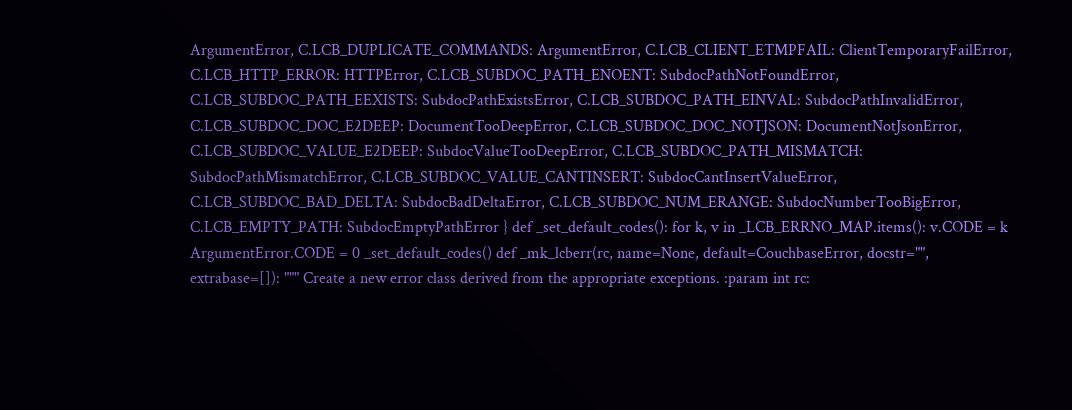ArgumentError, C.LCB_DUPLICATE_COMMANDS: ArgumentError, C.LCB_CLIENT_ETMPFAIL: ClientTemporaryFailError, C.LCB_HTTP_ERROR: HTTPError, C.LCB_SUBDOC_PATH_ENOENT: SubdocPathNotFoundError, C.LCB_SUBDOC_PATH_EEXISTS: SubdocPathExistsError, C.LCB_SUBDOC_PATH_EINVAL: SubdocPathInvalidError, C.LCB_SUBDOC_DOC_E2DEEP: DocumentTooDeepError, C.LCB_SUBDOC_DOC_NOTJSON: DocumentNotJsonError, C.LCB_SUBDOC_VALUE_E2DEEP: SubdocValueTooDeepError, C.LCB_SUBDOC_PATH_MISMATCH: SubdocPathMismatchError, C.LCB_SUBDOC_VALUE_CANTINSERT: SubdocCantInsertValueError, C.LCB_SUBDOC_BAD_DELTA: SubdocBadDeltaError, C.LCB_SUBDOC_NUM_ERANGE: SubdocNumberTooBigError, C.LCB_EMPTY_PATH: SubdocEmptyPathError } def _set_default_codes(): for k, v in _LCB_ERRNO_MAP.items(): v.CODE = k ArgumentError.CODE = 0 _set_default_codes() def _mk_lcberr(rc, name=None, default=CouchbaseError, docstr="", extrabase=[]): """ Create a new error class derived from the appropriate exceptions. :param int rc: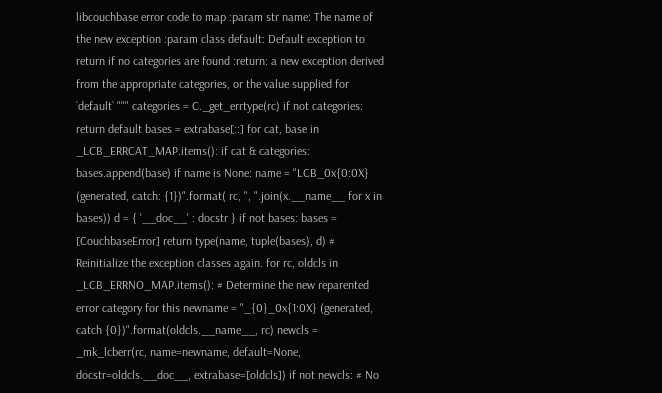libcouchbase error code to map :param str name: The name of the new exception :param class default: Default exception to return if no categories are found :return: a new exception derived from the appropriate categories, or the value supplied for `default` """ categories = C._get_errtype(rc) if not categories: return default bases = extrabase[::] for cat, base in _LCB_ERRCAT_MAP.items(): if cat & categories: bases.append(base) if name is None: name = "LCB_0x{0:0X} (generated, catch: {1})".format( rc, ", ".join(x.__name__ for x in bases)) d = { '__doc__' : docstr } if not bases: bases = [CouchbaseError] return type(name, tuple(bases), d) # Reinitialize the exception classes again. for rc, oldcls in _LCB_ERRNO_MAP.items(): # Determine the new reparented error category for this newname = "_{0}_0x{1:0X} (generated, catch {0})".format(oldcls.__name__, rc) newcls = _mk_lcberr(rc, name=newname, default=None, docstr=oldcls.__doc__, extrabase=[oldcls]) if not newcls: # No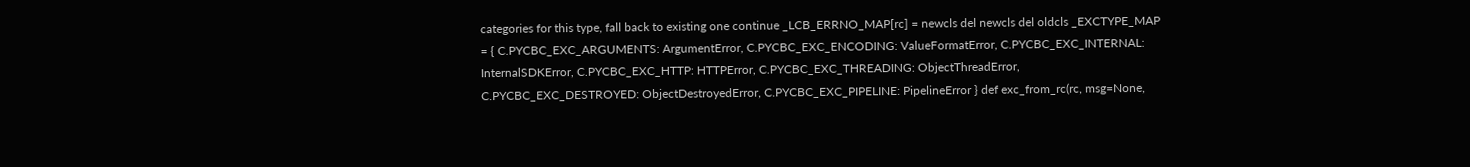categories for this type, fall back to existing one continue _LCB_ERRNO_MAP[rc] = newcls del newcls del oldcls _EXCTYPE_MAP = { C.PYCBC_EXC_ARGUMENTS: ArgumentError, C.PYCBC_EXC_ENCODING: ValueFormatError, C.PYCBC_EXC_INTERNAL: InternalSDKError, C.PYCBC_EXC_HTTP: HTTPError, C.PYCBC_EXC_THREADING: ObjectThreadError, C.PYCBC_EXC_DESTROYED: ObjectDestroyedError, C.PYCBC_EXC_PIPELINE: PipelineError } def exc_from_rc(rc, msg=None,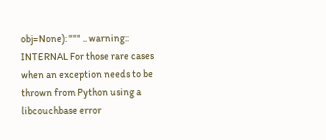obj=None): """ .. warning:: INTERNAL For those rare cases when an exception needs to be thrown from Python using a libcouchbase error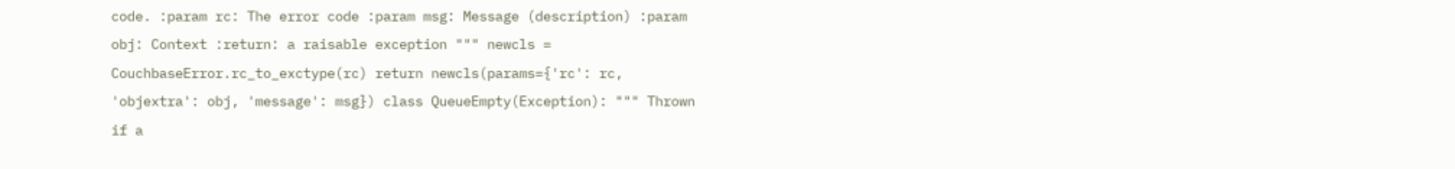code. :param rc: The error code :param msg: Message (description) :param obj: Context :return: a raisable exception """ newcls = CouchbaseError.rc_to_exctype(rc) return newcls(params={'rc': rc, 'objextra': obj, 'message': msg}) class QueueEmpty(Exception): """ Thrown if a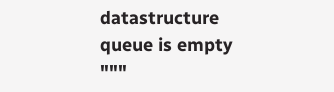datastructure queue is empty """